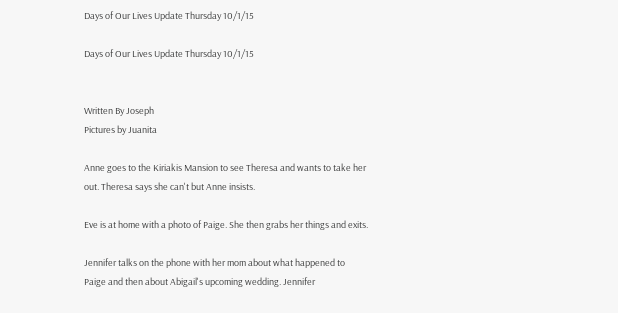Days of Our Lives Update Thursday 10/1/15

Days of Our Lives Update Thursday 10/1/15


Written By Joseph
Pictures by Juanita

Anne goes to the Kiriakis Mansion to see Theresa and wants to take her out. Theresa says she can't but Anne insists.

Eve is at home with a photo of Paige. She then grabs her things and exits.

Jennifer talks on the phone with her mom about what happened to Paige and then about Abigail's upcoming wedding. Jennifer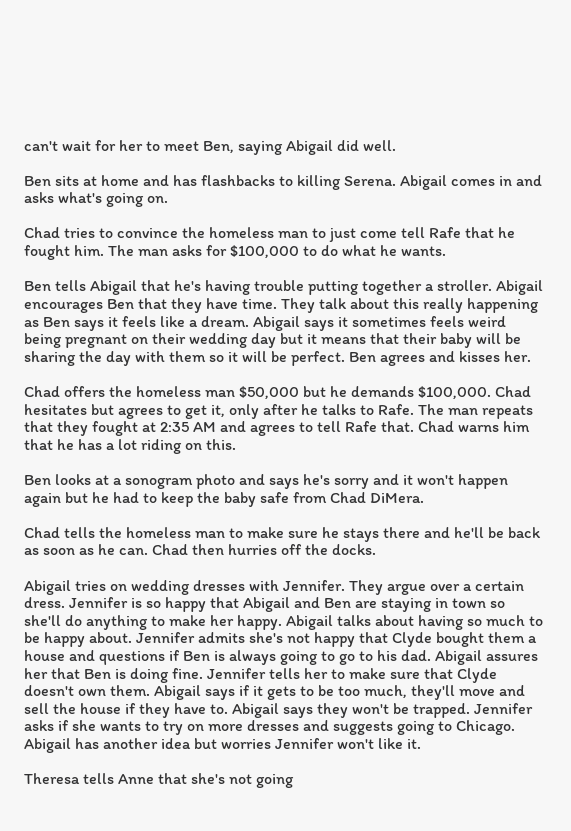can't wait for her to meet Ben, saying Abigail did well.

Ben sits at home and has flashbacks to killing Serena. Abigail comes in and asks what's going on.

Chad tries to convince the homeless man to just come tell Rafe that he fought him. The man asks for $100,000 to do what he wants.

Ben tells Abigail that he's having trouble putting together a stroller. Abigail encourages Ben that they have time. They talk about this really happening as Ben says it feels like a dream. Abigail says it sometimes feels weird being pregnant on their wedding day but it means that their baby will be sharing the day with them so it will be perfect. Ben agrees and kisses her.

Chad offers the homeless man $50,000 but he demands $100,000. Chad hesitates but agrees to get it, only after he talks to Rafe. The man repeats that they fought at 2:35 AM and agrees to tell Rafe that. Chad warns him that he has a lot riding on this.

Ben looks at a sonogram photo and says he's sorry and it won't happen again but he had to keep the baby safe from Chad DiMera.

Chad tells the homeless man to make sure he stays there and he'll be back as soon as he can. Chad then hurries off the docks.

Abigail tries on wedding dresses with Jennifer. They argue over a certain dress. Jennifer is so happy that Abigail and Ben are staying in town so she'll do anything to make her happy. Abigail talks about having so much to be happy about. Jennifer admits she's not happy that Clyde bought them a house and questions if Ben is always going to go to his dad. Abigail assures her that Ben is doing fine. Jennifer tells her to make sure that Clyde doesn't own them. Abigail says if it gets to be too much, they'll move and sell the house if they have to. Abigail says they won't be trapped. Jennifer asks if she wants to try on more dresses and suggests going to Chicago. Abigail has another idea but worries Jennifer won't like it.

Theresa tells Anne that she's not going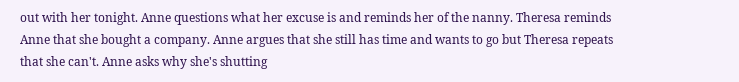out with her tonight. Anne questions what her excuse is and reminds her of the nanny. Theresa reminds Anne that she bought a company. Anne argues that she still has time and wants to go but Theresa repeats that she can't. Anne asks why she's shutting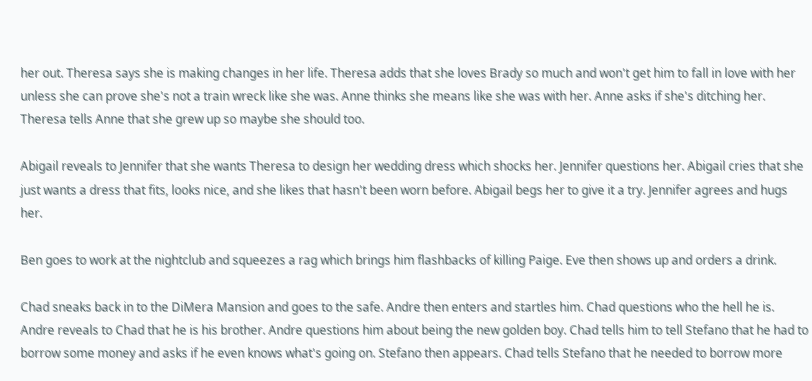her out. Theresa says she is making changes in her life. Theresa adds that she loves Brady so much and won't get him to fall in love with her unless she can prove she's not a train wreck like she was. Anne thinks she means like she was with her. Anne asks if she's ditching her. Theresa tells Anne that she grew up so maybe she should too.

Abigail reveals to Jennifer that she wants Theresa to design her wedding dress which shocks her. Jennifer questions her. Abigail cries that she just wants a dress that fits, looks nice, and she likes that hasn't been worn before. Abigail begs her to give it a try. Jennifer agrees and hugs her.

Ben goes to work at the nightclub and squeezes a rag which brings him flashbacks of killing Paige. Eve then shows up and orders a drink.

Chad sneaks back in to the DiMera Mansion and goes to the safe. Andre then enters and startles him. Chad questions who the hell he is. Andre reveals to Chad that he is his brother. Andre questions him about being the new golden boy. Chad tells him to tell Stefano that he had to borrow some money and asks if he even knows what's going on. Stefano then appears. Chad tells Stefano that he needed to borrow more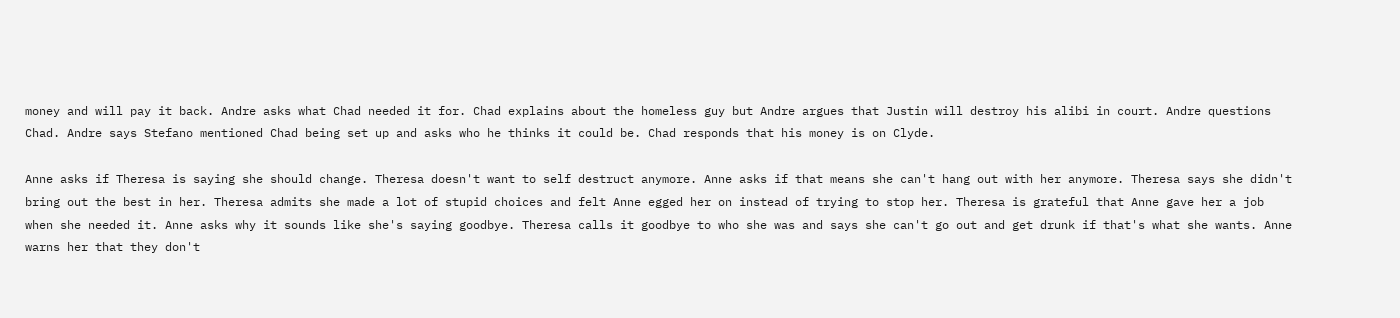money and will pay it back. Andre asks what Chad needed it for. Chad explains about the homeless guy but Andre argues that Justin will destroy his alibi in court. Andre questions Chad. Andre says Stefano mentioned Chad being set up and asks who he thinks it could be. Chad responds that his money is on Clyde.

Anne asks if Theresa is saying she should change. Theresa doesn't want to self destruct anymore. Anne asks if that means she can't hang out with her anymore. Theresa says she didn't bring out the best in her. Theresa admits she made a lot of stupid choices and felt Anne egged her on instead of trying to stop her. Theresa is grateful that Anne gave her a job when she needed it. Anne asks why it sounds like she's saying goodbye. Theresa calls it goodbye to who she was and says she can't go out and get drunk if that's what she wants. Anne warns her that they don't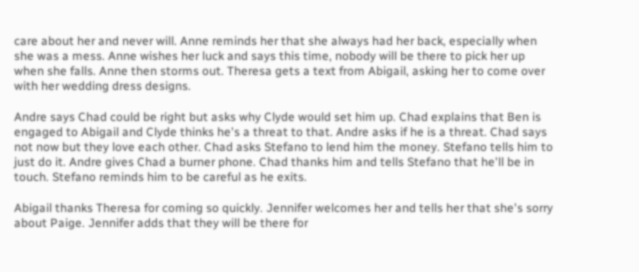care about her and never will. Anne reminds her that she always had her back, especially when she was a mess. Anne wishes her luck and says this time, nobody will be there to pick her up when she falls. Anne then storms out. Theresa gets a text from Abigail, asking her to come over with her wedding dress designs.

Andre says Chad could be right but asks why Clyde would set him up. Chad explains that Ben is engaged to Abigail and Clyde thinks he's a threat to that. Andre asks if he is a threat. Chad says not now but they love each other. Chad asks Stefano to lend him the money. Stefano tells him to just do it. Andre gives Chad a burner phone. Chad thanks him and tells Stefano that he'll be in touch. Stefano reminds him to be careful as he exits.

Abigail thanks Theresa for coming so quickly. Jennifer welcomes her and tells her that she's sorry about Paige. Jennifer adds that they will be there for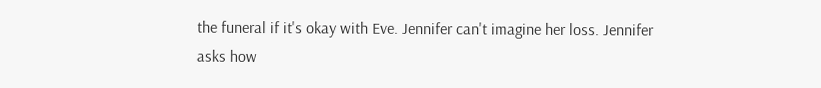the funeral if it's okay with Eve. Jennifer can't imagine her loss. Jennifer asks how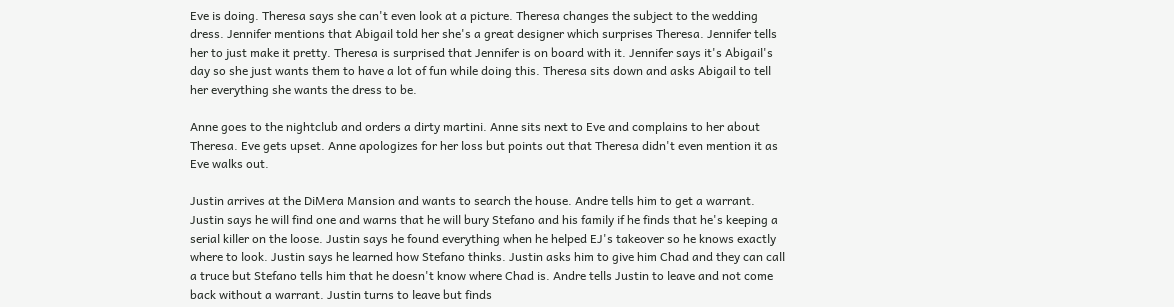Eve is doing. Theresa says she can't even look at a picture. Theresa changes the subject to the wedding dress. Jennifer mentions that Abigail told her she's a great designer which surprises Theresa. Jennifer tells her to just make it pretty. Theresa is surprised that Jennifer is on board with it. Jennifer says it's Abigail's day so she just wants them to have a lot of fun while doing this. Theresa sits down and asks Abigail to tell her everything she wants the dress to be.

Anne goes to the nightclub and orders a dirty martini. Anne sits next to Eve and complains to her about Theresa. Eve gets upset. Anne apologizes for her loss but points out that Theresa didn't even mention it as Eve walks out.

Justin arrives at the DiMera Mansion and wants to search the house. Andre tells him to get a warrant. Justin says he will find one and warns that he will bury Stefano and his family if he finds that he's keeping a serial killer on the loose. Justin says he found everything when he helped EJ's takeover so he knows exactly where to look. Justin says he learned how Stefano thinks. Justin asks him to give him Chad and they can call a truce but Stefano tells him that he doesn't know where Chad is. Andre tells Justin to leave and not come back without a warrant. Justin turns to leave but finds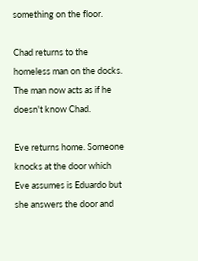something on the floor.

Chad returns to the homeless man on the docks. The man now acts as if he doesn't know Chad.

Eve returns home. Someone knocks at the door which Eve assumes is Eduardo but she answers the door and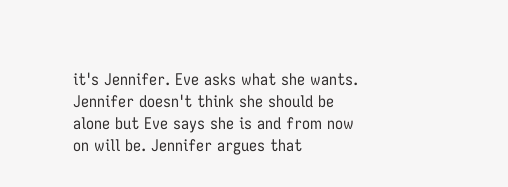it's Jennifer. Eve asks what she wants. Jennifer doesn't think she should be alone but Eve says she is and from now on will be. Jennifer argues that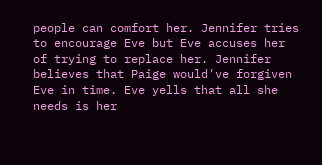people can comfort her. Jennifer tries to encourage Eve but Eve accuses her of trying to replace her. Jennifer believes that Paige would've forgiven Eve in time. Eve yells that all she needs is her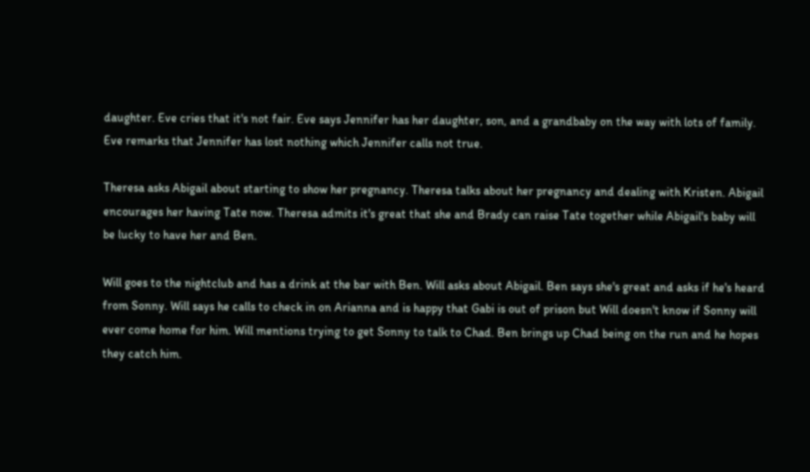daughter. Eve cries that it's not fair. Eve says Jennifer has her daughter, son, and a grandbaby on the way with lots of family. Eve remarks that Jennifer has lost nothing which Jennifer calls not true.

Theresa asks Abigail about starting to show her pregnancy. Theresa talks about her pregnancy and dealing with Kristen. Abigail encourages her having Tate now. Theresa admits it's great that she and Brady can raise Tate together while Abigail's baby will be lucky to have her and Ben.

Will goes to the nightclub and has a drink at the bar with Ben. Will asks about Abigail. Ben says she's great and asks if he's heard from Sonny. Will says he calls to check in on Arianna and is happy that Gabi is out of prison but Will doesn't know if Sonny will ever come home for him. Will mentions trying to get Sonny to talk to Chad. Ben brings up Chad being on the run and he hopes they catch him.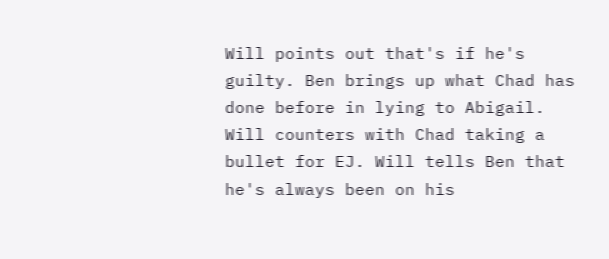Will points out that's if he's guilty. Ben brings up what Chad has done before in lying to Abigail. Will counters with Chad taking a bullet for EJ. Will tells Ben that he's always been on his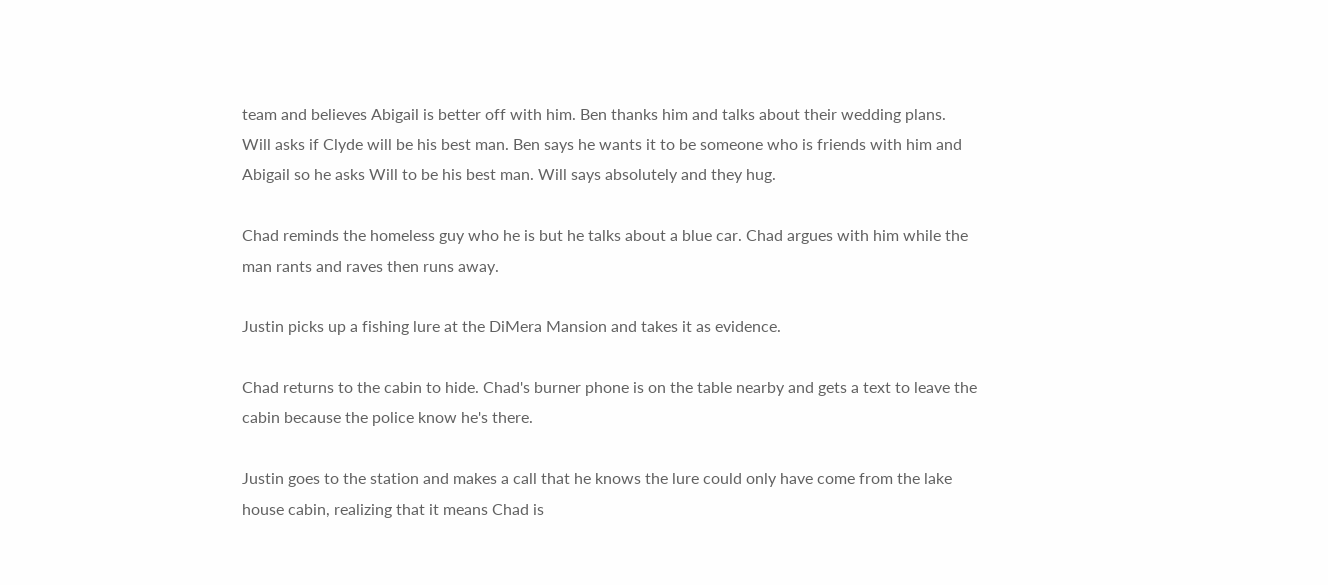team and believes Abigail is better off with him. Ben thanks him and talks about their wedding plans. Will asks if Clyde will be his best man. Ben says he wants it to be someone who is friends with him and Abigail so he asks Will to be his best man. Will says absolutely and they hug.

Chad reminds the homeless guy who he is but he talks about a blue car. Chad argues with him while the man rants and raves then runs away.

Justin picks up a fishing lure at the DiMera Mansion and takes it as evidence.

Chad returns to the cabin to hide. Chad's burner phone is on the table nearby and gets a text to leave the cabin because the police know he's there.

Justin goes to the station and makes a call that he knows the lure could only have come from the lake house cabin, realizing that it means Chad is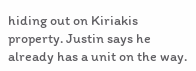hiding out on Kiriakis property. Justin says he already has a unit on the way.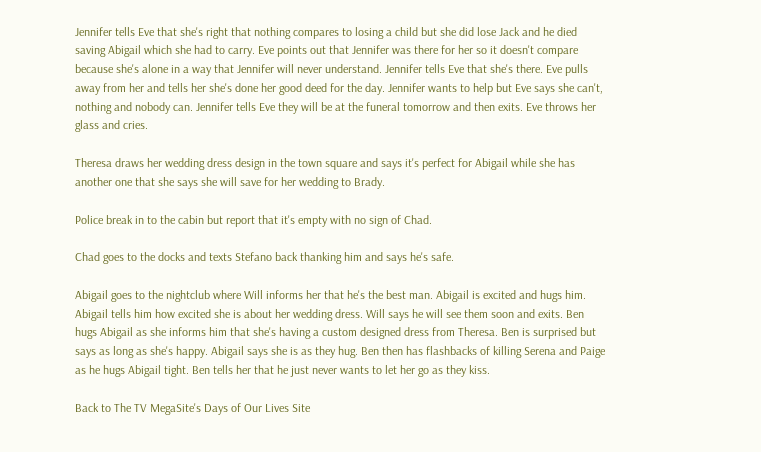Jennifer tells Eve that she's right that nothing compares to losing a child but she did lose Jack and he died saving Abigail which she had to carry. Eve points out that Jennifer was there for her so it doesn't compare because she's alone in a way that Jennifer will never understand. Jennifer tells Eve that she's there. Eve pulls away from her and tells her she's done her good deed for the day. Jennifer wants to help but Eve says she can't, nothing and nobody can. Jennifer tells Eve they will be at the funeral tomorrow and then exits. Eve throws her glass and cries.

Theresa draws her wedding dress design in the town square and says it's perfect for Abigail while she has another one that she says she will save for her wedding to Brady.

Police break in to the cabin but report that it's empty with no sign of Chad.

Chad goes to the docks and texts Stefano back thanking him and says he's safe.

Abigail goes to the nightclub where Will informs her that he's the best man. Abigail is excited and hugs him. Abigail tells him how excited she is about her wedding dress. Will says he will see them soon and exits. Ben hugs Abigail as she informs him that she's having a custom designed dress from Theresa. Ben is surprised but says as long as she's happy. Abigail says she is as they hug. Ben then has flashbacks of killing Serena and Paige as he hugs Abigail tight. Ben tells her that he just never wants to let her go as they kiss.

Back to The TV MegaSite's Days of Our Lives Site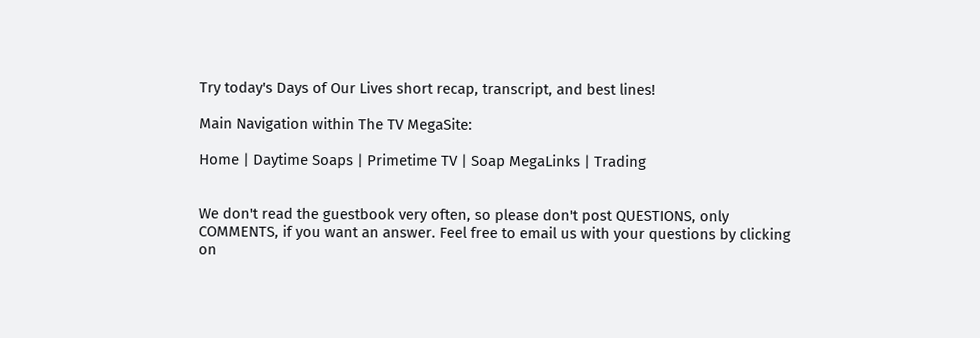Try today's Days of Our Lives short recap, transcript, and best lines!

Main Navigation within The TV MegaSite:

Home | Daytime Soaps | Primetime TV | Soap MegaLinks | Trading


We don't read the guestbook very often, so please don't post QUESTIONS, only COMMENTS, if you want an answer. Feel free to email us with your questions by clicking on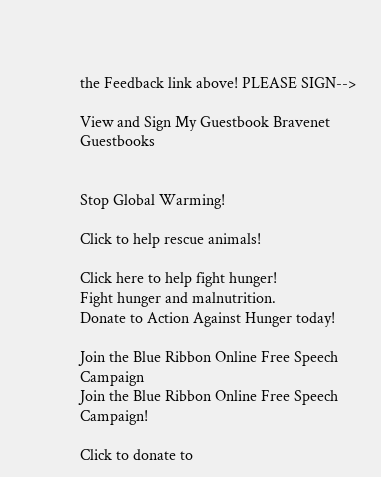the Feedback link above! PLEASE SIGN-->

View and Sign My Guestbook Bravenet Guestbooks


Stop Global Warming!

Click to help rescue animals!

Click here to help fight hunger!
Fight hunger and malnutrition.
Donate to Action Against Hunger today!

Join the Blue Ribbon Online Free Speech Campaign
Join the Blue Ribbon Online Free Speech Campaign!

Click to donate to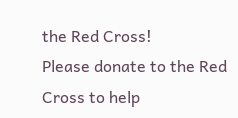the Red Cross!
Please donate to the Red Cross to help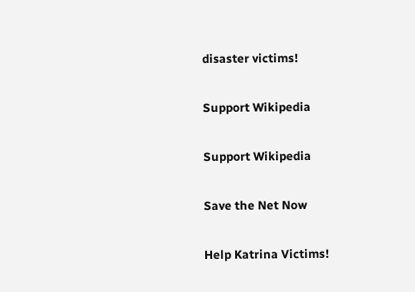disaster victims!

Support Wikipedia

Support Wikipedia

Save the Net Now

Help Katrina Victims!